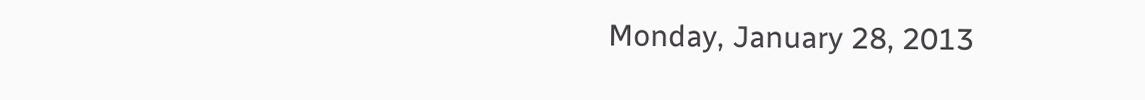Monday, January 28, 2013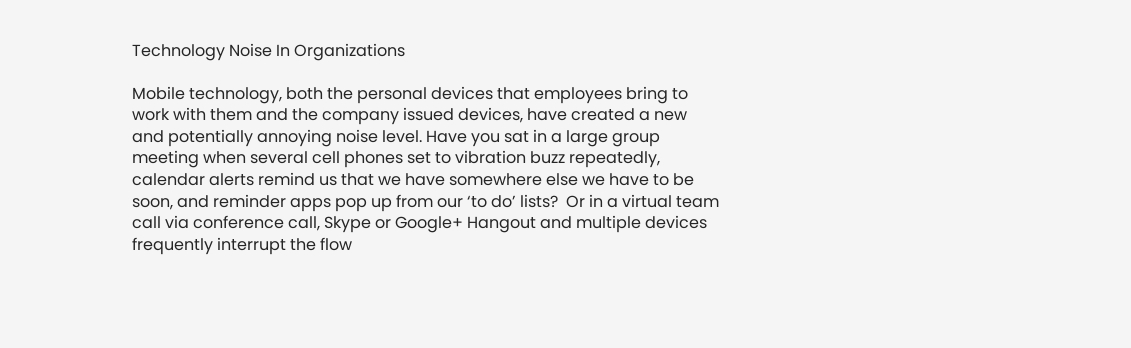Technology Noise In Organizations

Mobile technology, both the personal devices that employees bring to work with them and the company issued devices, have created a new and potentially annoying noise level. Have you sat in a large group meeting when several cell phones set to vibration buzz repeatedly, calendar alerts remind us that we have somewhere else we have to be soon, and reminder apps pop up from our ‘to do’ lists?  Or in a virtual team call via conference call, Skype or Google+ Hangout and multiple devices frequently interrupt the flow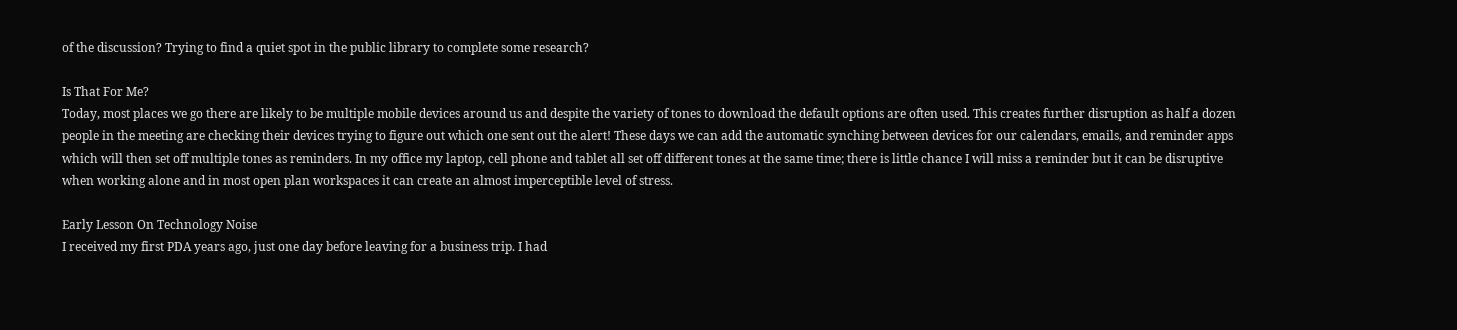of the discussion? Trying to find a quiet spot in the public library to complete some research?

Is That For Me?
Today, most places we go there are likely to be multiple mobile devices around us and despite the variety of tones to download the default options are often used. This creates further disruption as half a dozen people in the meeting are checking their devices trying to figure out which one sent out the alert! These days we can add the automatic synching between devices for our calendars, emails, and reminder apps which will then set off multiple tones as reminders. In my office my laptop, cell phone and tablet all set off different tones at the same time; there is little chance I will miss a reminder but it can be disruptive when working alone and in most open plan workspaces it can create an almost imperceptible level of stress.

Early Lesson On Technology Noise
I received my first PDA years ago, just one day before leaving for a business trip. I had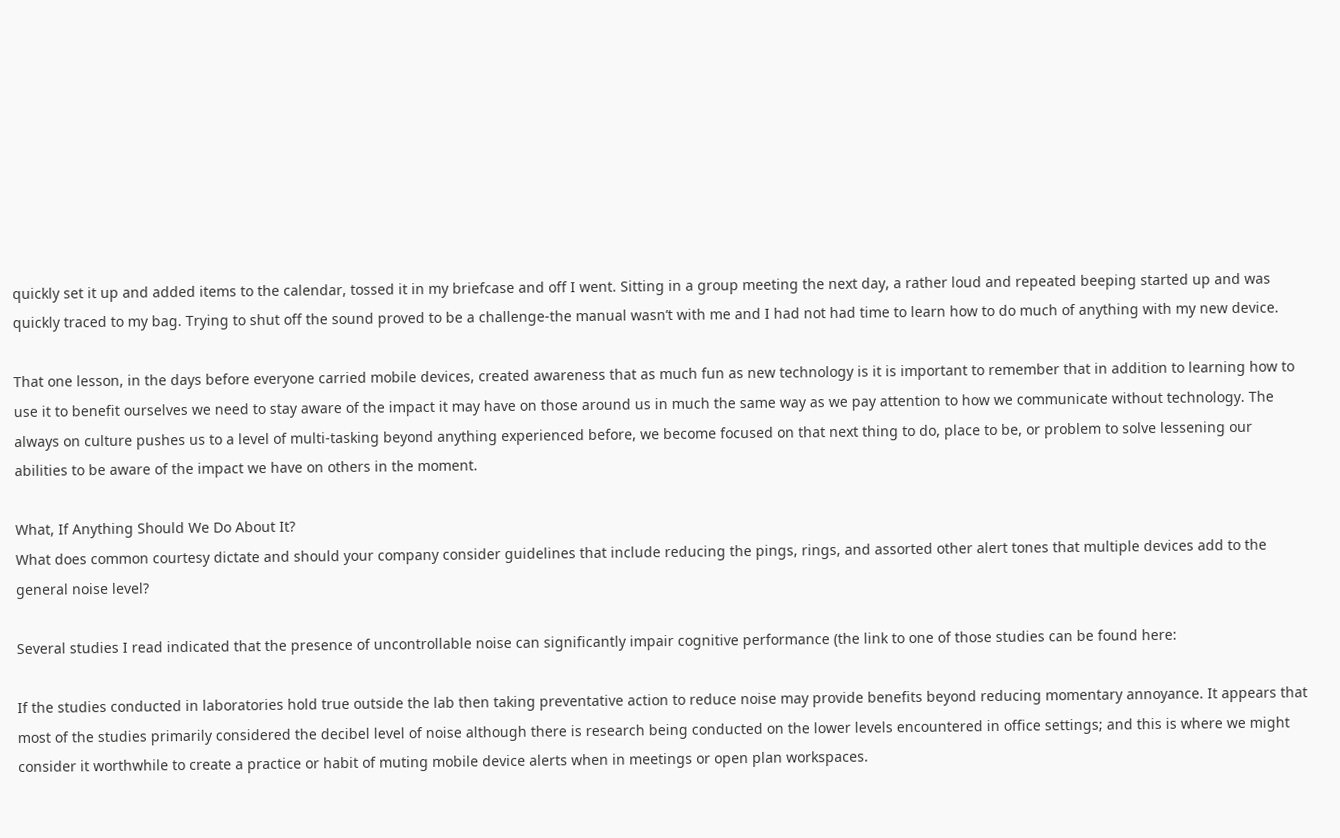quickly set it up and added items to the calendar, tossed it in my briefcase and off I went. Sitting in a group meeting the next day, a rather loud and repeated beeping started up and was quickly traced to my bag. Trying to shut off the sound proved to be a challenge-the manual wasn’t with me and I had not had time to learn how to do much of anything with my new device.

That one lesson, in the days before everyone carried mobile devices, created awareness that as much fun as new technology is it is important to remember that in addition to learning how to use it to benefit ourselves we need to stay aware of the impact it may have on those around us in much the same way as we pay attention to how we communicate without technology. The always on culture pushes us to a level of multi-tasking beyond anything experienced before, we become focused on that next thing to do, place to be, or problem to solve lessening our abilities to be aware of the impact we have on others in the moment.

What, If Anything Should We Do About It?
What does common courtesy dictate and should your company consider guidelines that include reducing the pings, rings, and assorted other alert tones that multiple devices add to the general noise level?

Several studies I read indicated that the presence of uncontrollable noise can significantly impair cognitive performance (the link to one of those studies can be found here:

If the studies conducted in laboratories hold true outside the lab then taking preventative action to reduce noise may provide benefits beyond reducing momentary annoyance. It appears that most of the studies primarily considered the decibel level of noise although there is research being conducted on the lower levels encountered in office settings; and this is where we might consider it worthwhile to create a practice or habit of muting mobile device alerts when in meetings or open plan workspaces.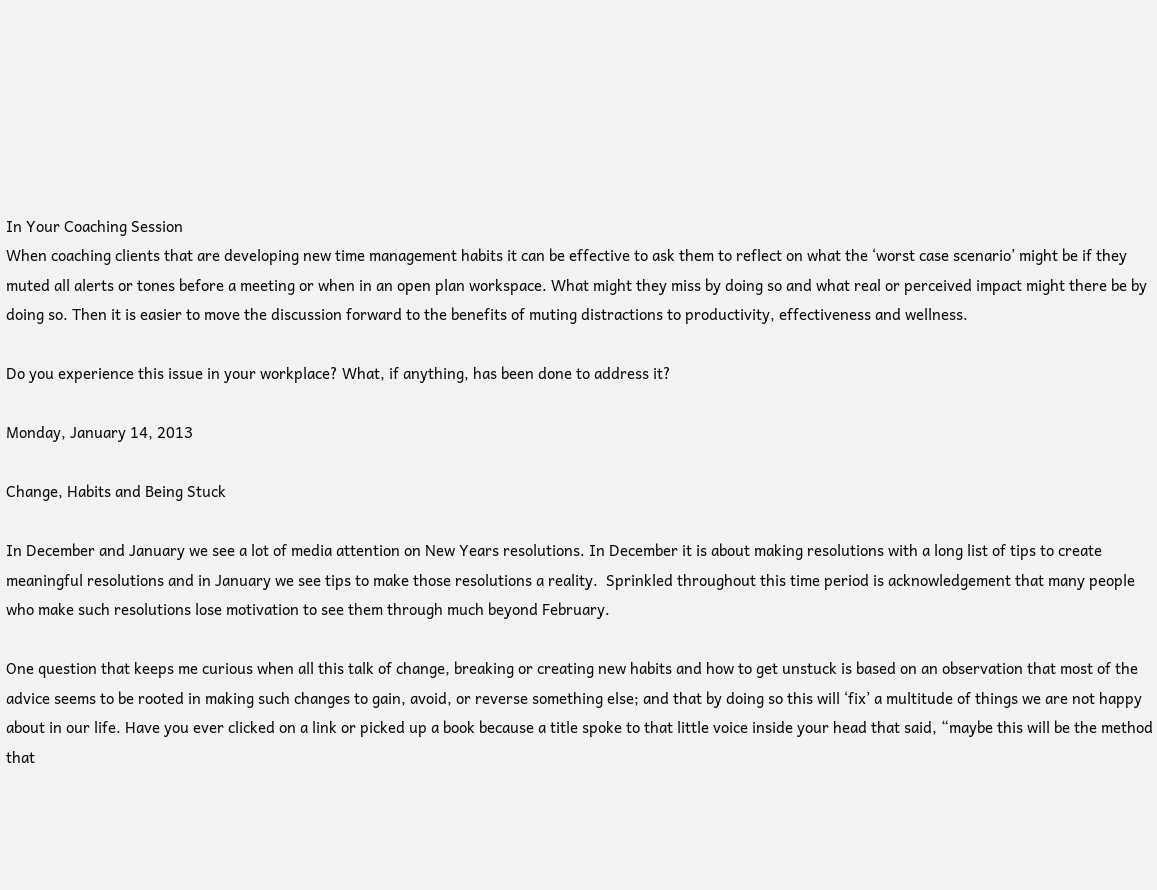In Your Coaching Session
When coaching clients that are developing new time management habits it can be effective to ask them to reflect on what the ‘worst case scenario’ might be if they muted all alerts or tones before a meeting or when in an open plan workspace. What might they miss by doing so and what real or perceived impact might there be by doing so. Then it is easier to move the discussion forward to the benefits of muting distractions to productivity, effectiveness and wellness.

Do you experience this issue in your workplace? What, if anything, has been done to address it?

Monday, January 14, 2013

Change, Habits and Being Stuck

In December and January we see a lot of media attention on New Years resolutions. In December it is about making resolutions with a long list of tips to create meaningful resolutions and in January we see tips to make those resolutions a reality.  Sprinkled throughout this time period is acknowledgement that many people who make such resolutions lose motivation to see them through much beyond February.

One question that keeps me curious when all this talk of change, breaking or creating new habits and how to get unstuck is based on an observation that most of the advice seems to be rooted in making such changes to gain, avoid, or reverse something else; and that by doing so this will ‘fix’ a multitude of things we are not happy about in our life. Have you ever clicked on a link or picked up a book because a title spoke to that little voice inside your head that said, “maybe this will be the method that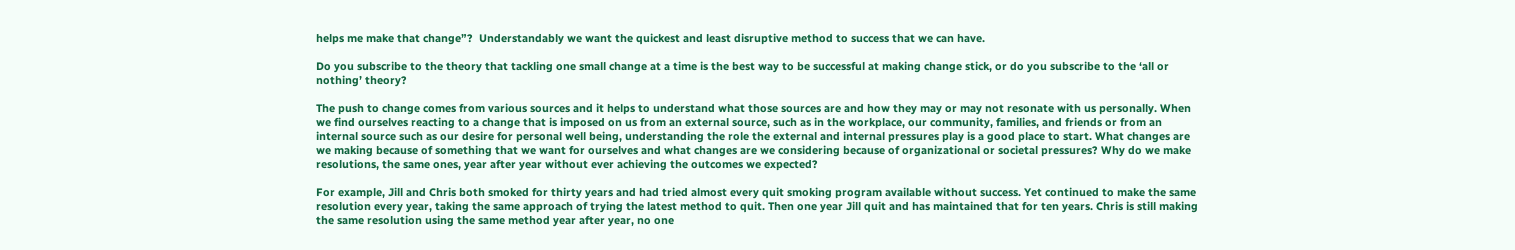helps me make that change”?  Understandably we want the quickest and least disruptive method to success that we can have.

Do you subscribe to the theory that tackling one small change at a time is the best way to be successful at making change stick, or do you subscribe to the ‘all or nothing’ theory?

The push to change comes from various sources and it helps to understand what those sources are and how they may or may not resonate with us personally. When we find ourselves reacting to a change that is imposed on us from an external source, such as in the workplace, our community, families, and friends or from an internal source such as our desire for personal well being, understanding the role the external and internal pressures play is a good place to start. What changes are we making because of something that we want for ourselves and what changes are we considering because of organizational or societal pressures? Why do we make resolutions, the same ones, year after year without ever achieving the outcomes we expected?

For example, Jill and Chris both smoked for thirty years and had tried almost every quit smoking program available without success. Yet continued to make the same resolution every year, taking the same approach of trying the latest method to quit. Then one year Jill quit and has maintained that for ten years. Chris is still making the same resolution using the same method year after year, no one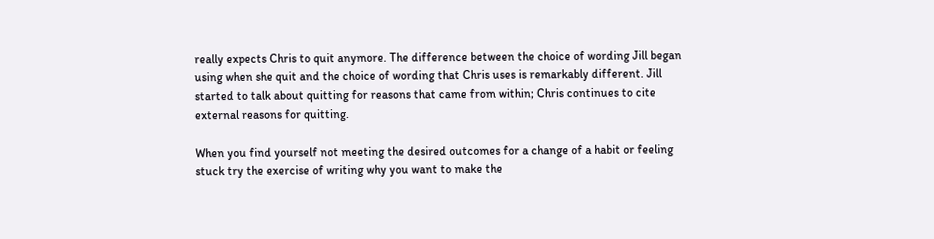really expects Chris to quit anymore. The difference between the choice of wording Jill began using when she quit and the choice of wording that Chris uses is remarkably different. Jill started to talk about quitting for reasons that came from within; Chris continues to cite external reasons for quitting.

When you find yourself not meeting the desired outcomes for a change of a habit or feeling stuck try the exercise of writing why you want to make the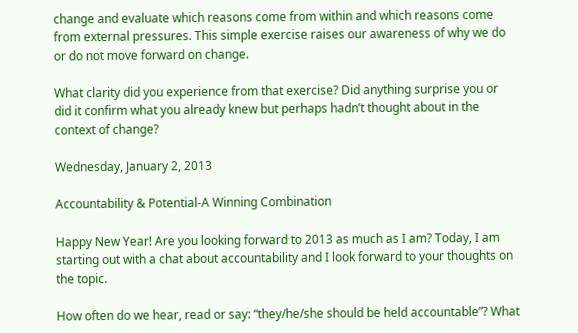change and evaluate which reasons come from within and which reasons come from external pressures. This simple exercise raises our awareness of why we do or do not move forward on change.

What clarity did you experience from that exercise? Did anything surprise you or did it confirm what you already knew but perhaps hadn’t thought about in the context of change?

Wednesday, January 2, 2013

Accountability & Potential-A Winning Combination

Happy New Year! Are you looking forward to 2013 as much as I am? Today, I am starting out with a chat about accountability and I look forward to your thoughts on the topic.

How often do we hear, read or say: “they/he/she should be held accountable”? What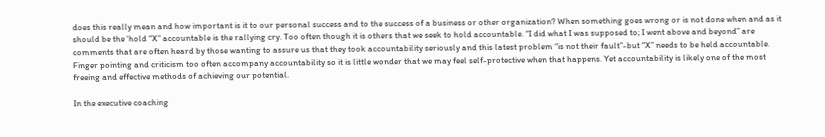does this really mean and how important is it to our personal success and to the success of a business or other organization? When something goes wrong or is not done when and as it should be the ‘hold “X” accountable is the rallying cry. Too often though it is others that we seek to hold accountable. “I did what I was supposed to; I went above and beyond” are comments that are often heard by those wanting to assure us that they took accountability seriously and this latest problem “is not their fault”-but “X” needs to be held accountable. Finger pointing and criticism too often accompany accountability so it is little wonder that we may feel self-protective when that happens. Yet accountability is likely one of the most freeing and effective methods of achieving our potential.

In the executive coaching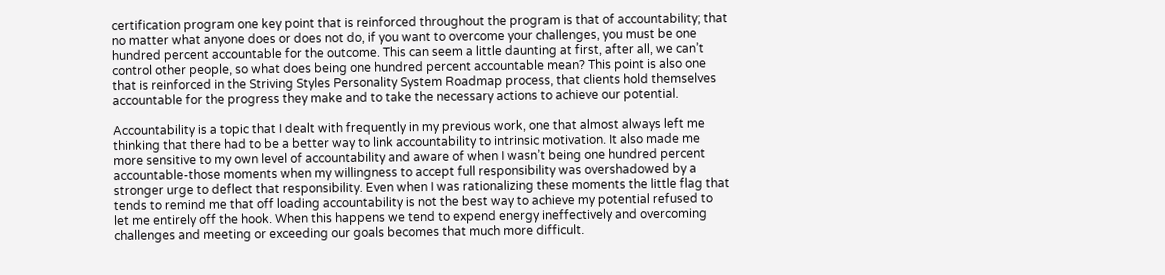certification program one key point that is reinforced throughout the program is that of accountability; that no matter what anyone does or does not do, if you want to overcome your challenges, you must be one hundred percent accountable for the outcome. This can seem a little daunting at first, after all, we can’t control other people, so what does being one hundred percent accountable mean? This point is also one that is reinforced in the Striving Styles Personality System Roadmap process, that clients hold themselves accountable for the progress they make and to take the necessary actions to achieve our potential.

Accountability is a topic that I dealt with frequently in my previous work, one that almost always left me thinking that there had to be a better way to link accountability to intrinsic motivation. It also made me more sensitive to my own level of accountability and aware of when I wasn’t being one hundred percent accountable-those moments when my willingness to accept full responsibility was overshadowed by a stronger urge to deflect that responsibility. Even when I was rationalizing these moments the little flag that tends to remind me that off loading accountability is not the best way to achieve my potential refused to let me entirely off the hook. When this happens we tend to expend energy ineffectively and overcoming challenges and meeting or exceeding our goals becomes that much more difficult.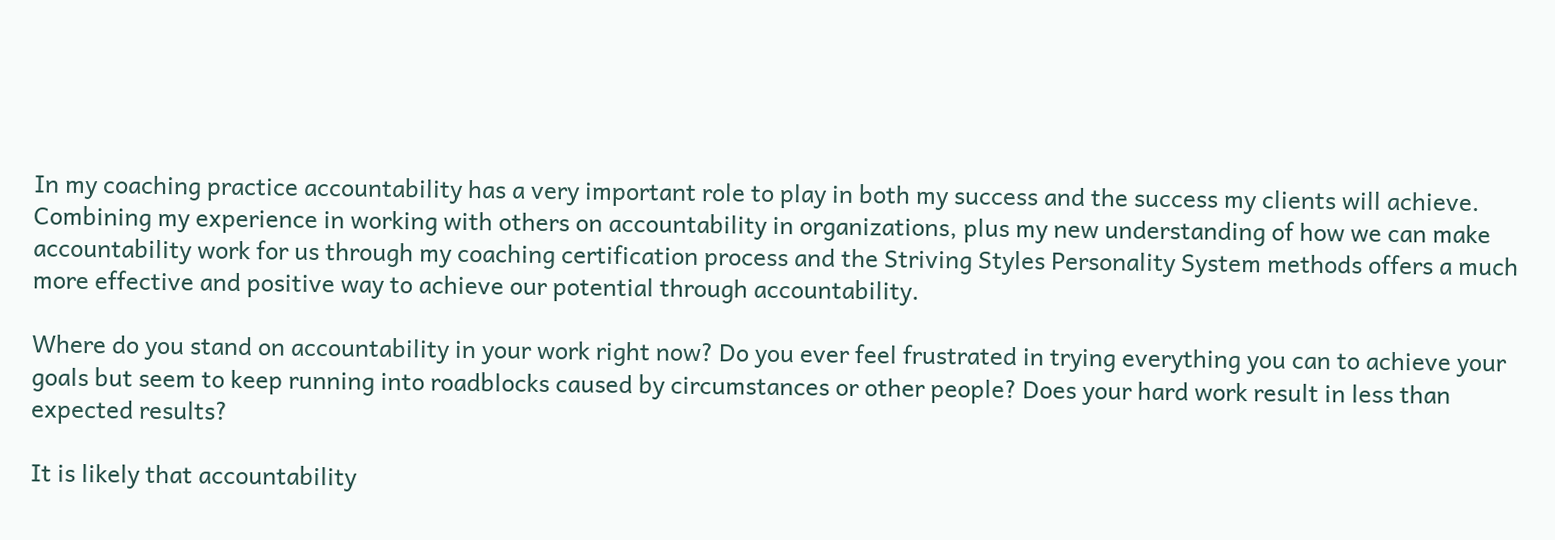In my coaching practice accountability has a very important role to play in both my success and the success my clients will achieve. Combining my experience in working with others on accountability in organizations, plus my new understanding of how we can make accountability work for us through my coaching certification process and the Striving Styles Personality System methods offers a much more effective and positive way to achieve our potential through accountability.

Where do you stand on accountability in your work right now? Do you ever feel frustrated in trying everything you can to achieve your goals but seem to keep running into roadblocks caused by circumstances or other people? Does your hard work result in less than expected results?

It is likely that accountability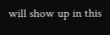will show up in this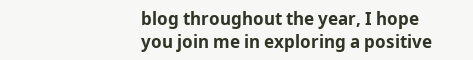blog throughout the year, I hope you join me in exploring a positive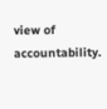view of accountability.